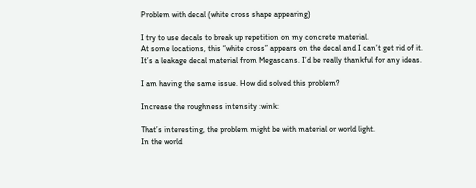Problem with decal (white cross shape appearing)

I try to use decals to break up repetition on my concrete material.
At some locations, this “white cross” appears on the decal and I can’t get rid of it.
It’s a leakage decal material from Megascans. I’d be really thankful for any ideas.

I am having the same issue. How did solved this problem?

Increase the roughness intensity :wink:

That’s interesting, the problem might be with material or world light.
In the world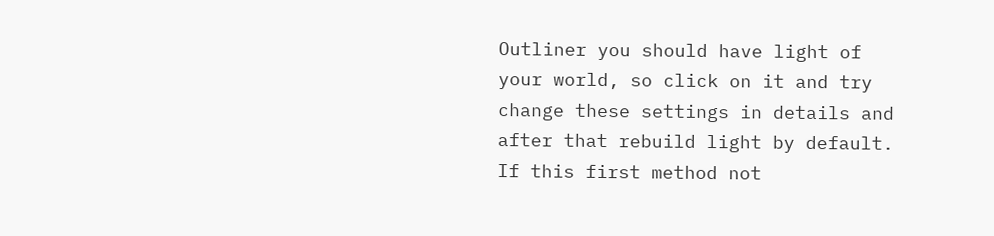Outliner you should have light of your world, so click on it and try change these settings in details and after that rebuild light by default.
If this first method not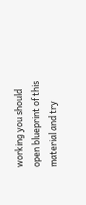working you should open blueprint of this material and try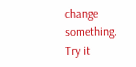change something. Try it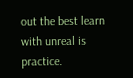out the best learn with unreal is practice.